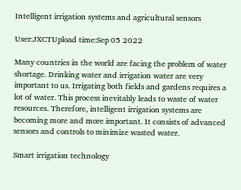Intelligent irrigation systems and agricultural sensors

User:JXCTUpload time:Sep 05 2022

Many countries in the world are facing the problem of water shortage. Drinking water and irrigation water are very important to us. Irrigating both fields and gardens requires a lot of water. This process inevitably leads to waste of water resources. Therefore, intelligent irrigation systems are becoming more and more important. It consists of advanced sensors and controls to minimize wasted water.

Smart irrigation technology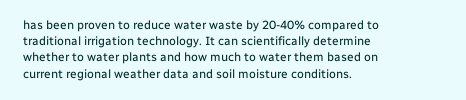has been proven to reduce water waste by 20-40% compared to traditional irrigation technology. It can scientifically determine whether to water plants and how much to water them based on current regional weather data and soil moisture conditions.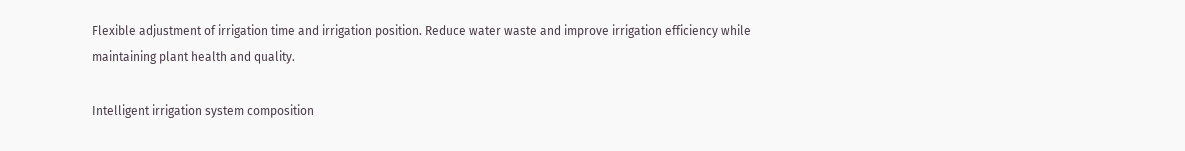Flexible adjustment of irrigation time and irrigation position. Reduce water waste and improve irrigation efficiency while maintaining plant health and quality.

Intelligent irrigation system composition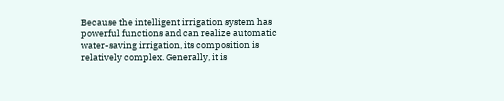Because the intelligent irrigation system has powerful functions and can realize automatic water-saving irrigation, its composition is relatively complex. Generally, it is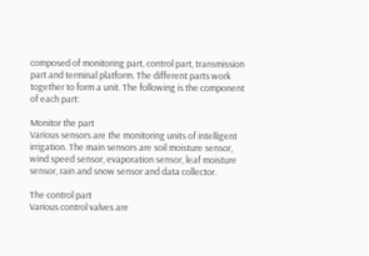composed of monitoring part, control part, transmission part and terminal platform. The different parts work together to form a unit. The following is the component of each part:

Monitor the part
Various sensors are the monitoring units of intelligent irrigation. The main sensors are soil moisture sensor, wind speed sensor, evaporation sensor, leaf moisture sensor, rain and snow sensor and data collector.

The control part
Various control valves are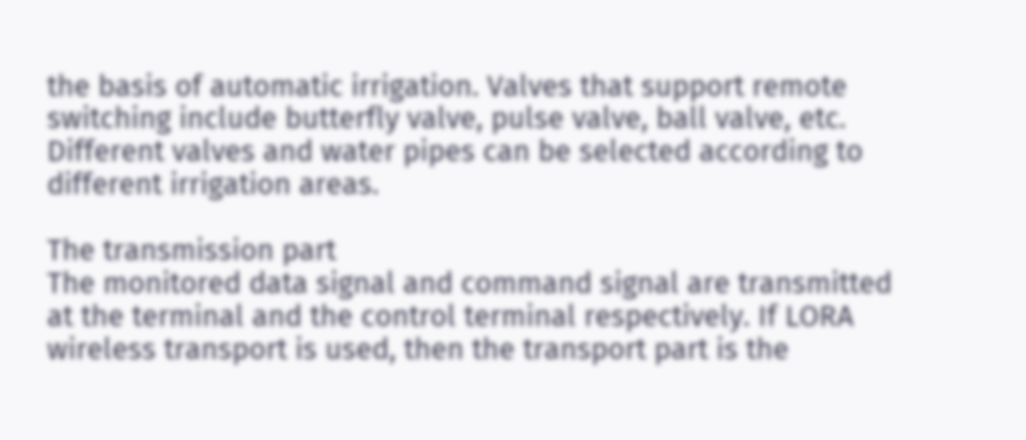the basis of automatic irrigation. Valves that support remote switching include butterfly valve, pulse valve, ball valve, etc. Different valves and water pipes can be selected according to different irrigation areas.

The transmission part
The monitored data signal and command signal are transmitted at the terminal and the control terminal respectively. If LORA wireless transport is used, then the transport part is the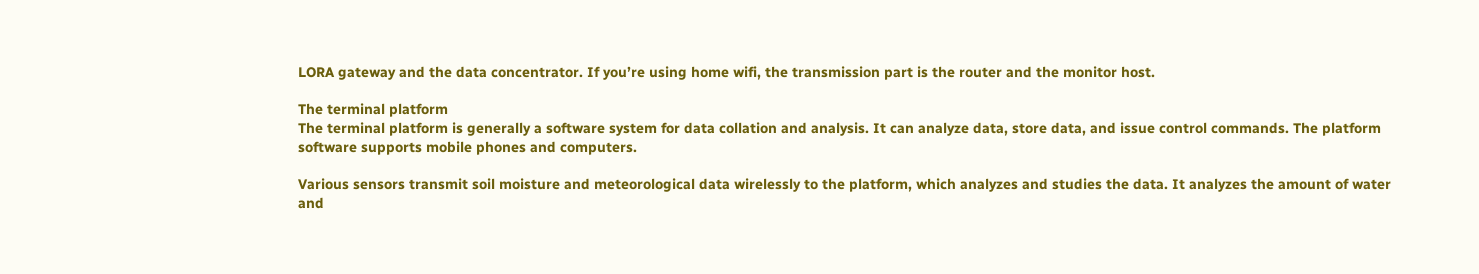LORA gateway and the data concentrator. If you’re using home wifi, the transmission part is the router and the monitor host.

The terminal platform
The terminal platform is generally a software system for data collation and analysis. It can analyze data, store data, and issue control commands. The platform software supports mobile phones and computers.

Various sensors transmit soil moisture and meteorological data wirelessly to the platform, which analyzes and studies the data. It analyzes the amount of water and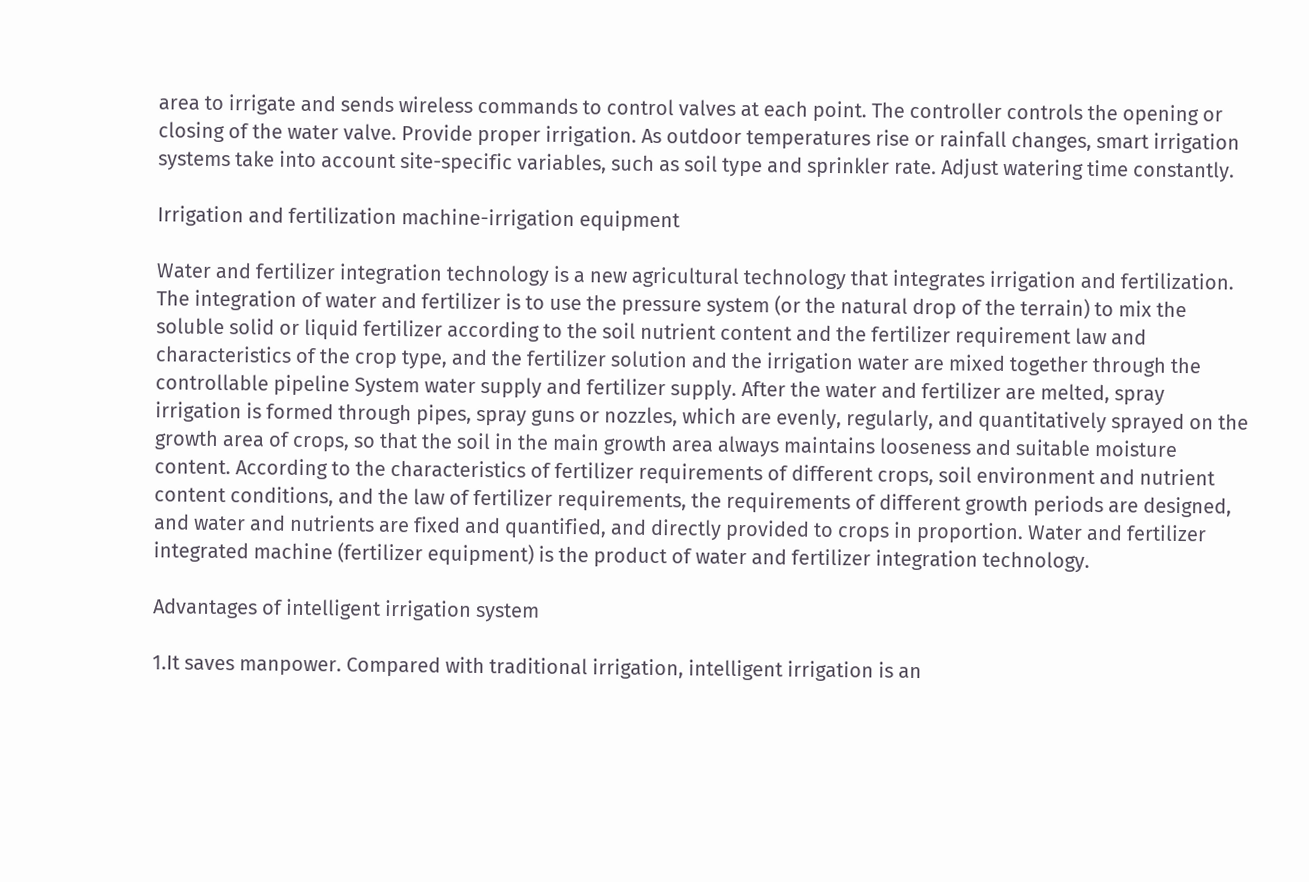area to irrigate and sends wireless commands to control valves at each point. The controller controls the opening or closing of the water valve. Provide proper irrigation. As outdoor temperatures rise or rainfall changes, smart irrigation systems take into account site-specific variables, such as soil type and sprinkler rate. Adjust watering time constantly.

Irrigation and fertilization machine-irrigation equipment

Water and fertilizer integration technology is a new agricultural technology that integrates irrigation and fertilization. The integration of water and fertilizer is to use the pressure system (or the natural drop of the terrain) to mix the soluble solid or liquid fertilizer according to the soil nutrient content and the fertilizer requirement law and characteristics of the crop type, and the fertilizer solution and the irrigation water are mixed together through the controllable pipeline System water supply and fertilizer supply. After the water and fertilizer are melted, spray irrigation is formed through pipes, spray guns or nozzles, which are evenly, regularly, and quantitatively sprayed on the growth area of crops, so that the soil in the main growth area always maintains looseness and suitable moisture content. According to the characteristics of fertilizer requirements of different crops, soil environment and nutrient content conditions, and the law of fertilizer requirements, the requirements of different growth periods are designed, and water and nutrients are fixed and quantified, and directly provided to crops in proportion. Water and fertilizer integrated machine (fertilizer equipment) is the product of water and fertilizer integration technology.

Advantages of intelligent irrigation system

1.It saves manpower. Compared with traditional irrigation, intelligent irrigation is an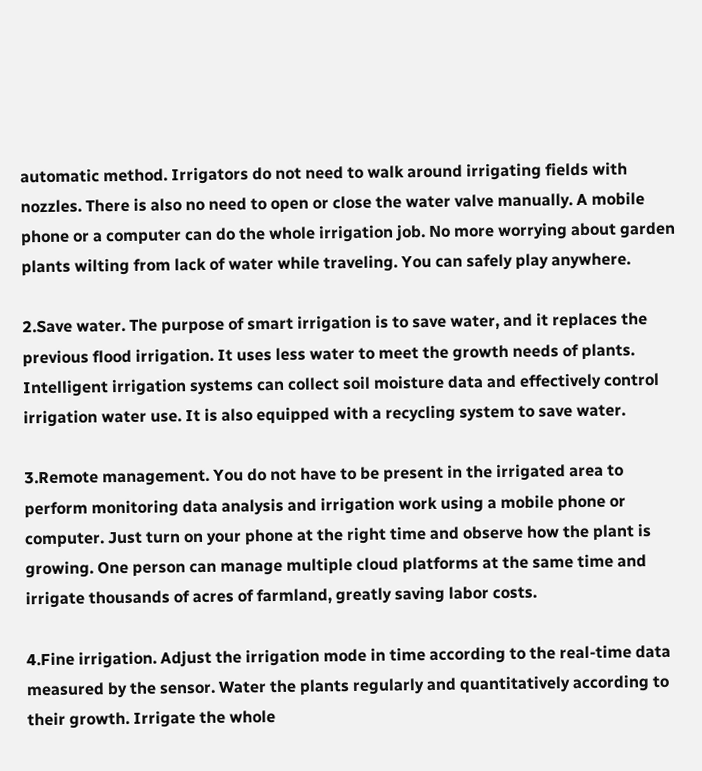automatic method. Irrigators do not need to walk around irrigating fields with nozzles. There is also no need to open or close the water valve manually. A mobile phone or a computer can do the whole irrigation job. No more worrying about garden plants wilting from lack of water while traveling. You can safely play anywhere.

2.Save water. The purpose of smart irrigation is to save water, and it replaces the previous flood irrigation. It uses less water to meet the growth needs of plants. Intelligent irrigation systems can collect soil moisture data and effectively control irrigation water use. It is also equipped with a recycling system to save water.

3.Remote management. You do not have to be present in the irrigated area to perform monitoring data analysis and irrigation work using a mobile phone or computer. Just turn on your phone at the right time and observe how the plant is growing. One person can manage multiple cloud platforms at the same time and irrigate thousands of acres of farmland, greatly saving labor costs.

4.Fine irrigation. Adjust the irrigation mode in time according to the real-time data measured by the sensor. Water the plants regularly and quantitatively according to their growth. Irrigate the whole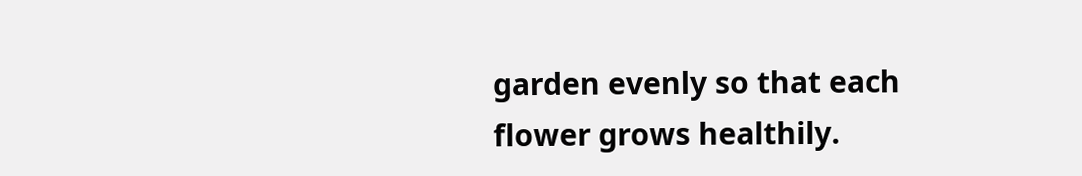garden evenly so that each flower grows healthily.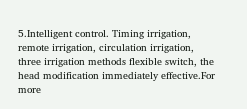5.Intelligent control. Timing irrigation, remote irrigation, circulation irrigation, three irrigation methods flexible switch, the head modification immediately effective.For more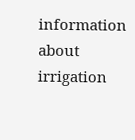information about irrigation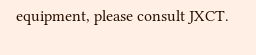equipment, please consult JXCT.